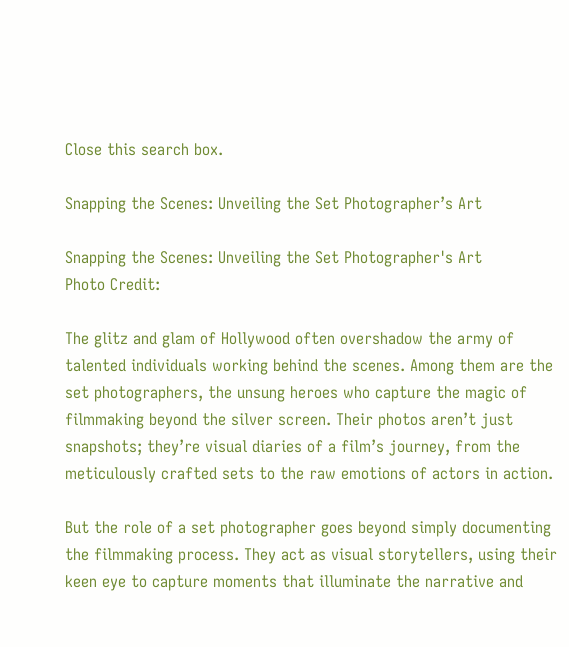Close this search box.

Snapping the Scenes: Unveiling the Set Photographer’s Art

Snapping the Scenes: Unveiling the Set Photographer's Art
Photo Credit:

The glitz and glam of Hollywood often overshadow the army of talented individuals working behind the scenes. Among them are the set photographers, the unsung heroes who capture the magic of filmmaking beyond the silver screen. Their photos aren’t just snapshots; they’re visual diaries of a film’s journey, from the meticulously crafted sets to the raw emotions of actors in action.

But the role of a set photographer goes beyond simply documenting the filmmaking process. They act as visual storytellers, using their keen eye to capture moments that illuminate the narrative and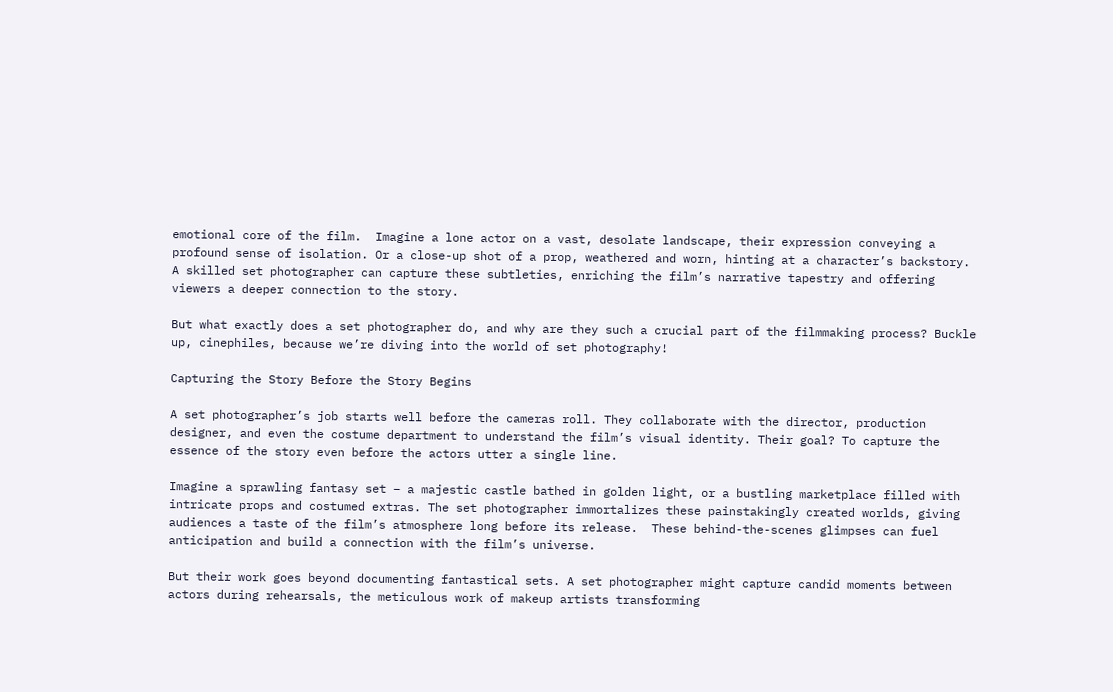emotional core of the film.  Imagine a lone actor on a vast, desolate landscape, their expression conveying a profound sense of isolation. Or a close-up shot of a prop, weathered and worn, hinting at a character’s backstory. A skilled set photographer can capture these subtleties, enriching the film’s narrative tapestry and offering viewers a deeper connection to the story.

But what exactly does a set photographer do, and why are they such a crucial part of the filmmaking process? Buckle up, cinephiles, because we’re diving into the world of set photography!

Capturing the Story Before the Story Begins

A set photographer’s job starts well before the cameras roll. They collaborate with the director, production designer, and even the costume department to understand the film’s visual identity. Their goal? To capture the essence of the story even before the actors utter a single line.

Imagine a sprawling fantasy set – a majestic castle bathed in golden light, or a bustling marketplace filled with intricate props and costumed extras. The set photographer immortalizes these painstakingly created worlds, giving audiences a taste of the film’s atmosphere long before its release.  These behind-the-scenes glimpses can fuel anticipation and build a connection with the film’s universe.

But their work goes beyond documenting fantastical sets. A set photographer might capture candid moments between actors during rehearsals, the meticulous work of makeup artists transforming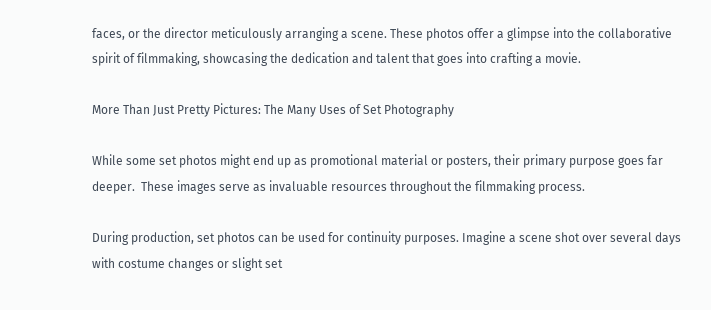faces, or the director meticulously arranging a scene. These photos offer a glimpse into the collaborative spirit of filmmaking, showcasing the dedication and talent that goes into crafting a movie.

More Than Just Pretty Pictures: The Many Uses of Set Photography

While some set photos might end up as promotional material or posters, their primary purpose goes far deeper.  These images serve as invaluable resources throughout the filmmaking process.

During production, set photos can be used for continuity purposes. Imagine a scene shot over several days with costume changes or slight set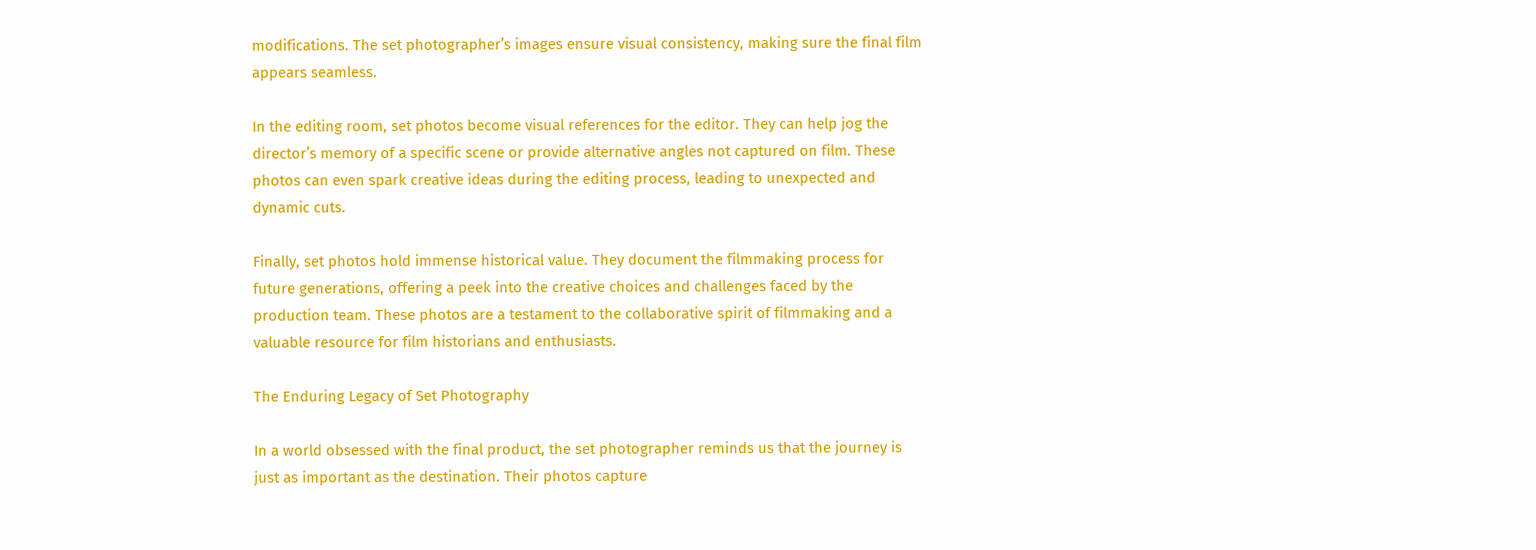modifications. The set photographer’s images ensure visual consistency, making sure the final film appears seamless.

In the editing room, set photos become visual references for the editor. They can help jog the director’s memory of a specific scene or provide alternative angles not captured on film. These photos can even spark creative ideas during the editing process, leading to unexpected and dynamic cuts.

Finally, set photos hold immense historical value. They document the filmmaking process for future generations, offering a peek into the creative choices and challenges faced by the production team. These photos are a testament to the collaborative spirit of filmmaking and a valuable resource for film historians and enthusiasts.

The Enduring Legacy of Set Photography

In a world obsessed with the final product, the set photographer reminds us that the journey is just as important as the destination. Their photos capture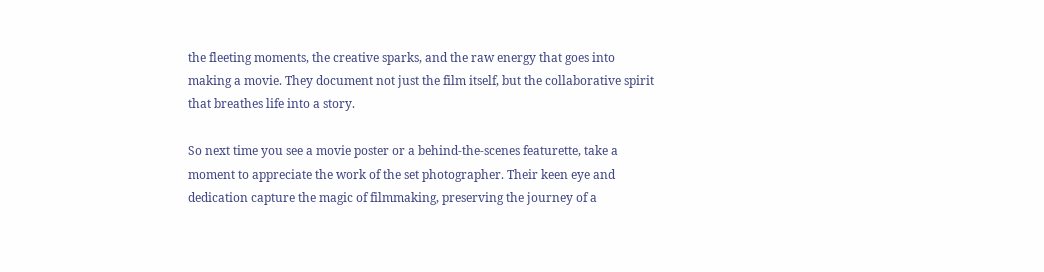the fleeting moments, the creative sparks, and the raw energy that goes into making a movie. They document not just the film itself, but the collaborative spirit that breathes life into a story.

So next time you see a movie poster or a behind-the-scenes featurette, take a moment to appreciate the work of the set photographer. Their keen eye and dedication capture the magic of filmmaking, preserving the journey of a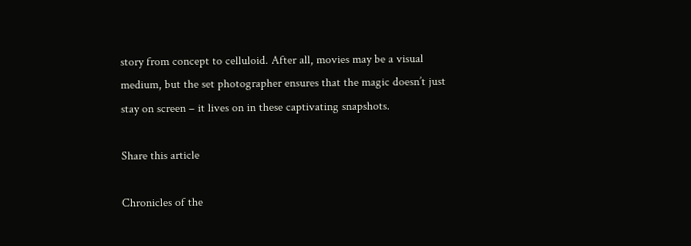story from concept to celluloid. After all, movies may be a visual medium, but the set photographer ensures that the magic doesn’t just stay on screen – it lives on in these captivating snapshots.

Share this article

Chronicles of the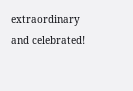extraordinary and celebrated!